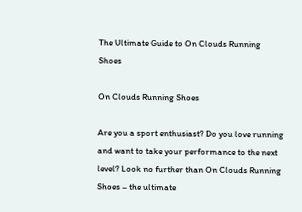The Ultimate Guide to On Clouds Running Shoes

On Clouds Running Shoes

Are you a sport enthusiast? Do you love running and want to take your performance to the next level? Look no further than On Clouds Running Shoes – the ultimate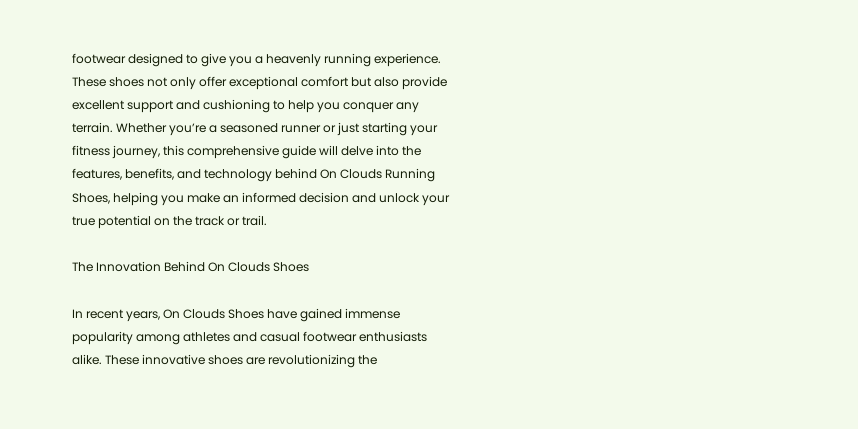footwear designed to give you a heavenly running experience. These shoes not only offer exceptional comfort but also provide excellent support and cushioning to help you conquer any terrain. Whether you’re a seasoned runner or just starting your fitness journey, this comprehensive guide will delve into the features, benefits, and technology behind On Clouds Running Shoes, helping you make an informed decision and unlock your true potential on the track or trail.

The Innovation Behind On Clouds Shoes

In recent years, On Clouds Shoes have gained immense popularity among athletes and casual footwear enthusiasts alike. These innovative shoes are revolutionizing the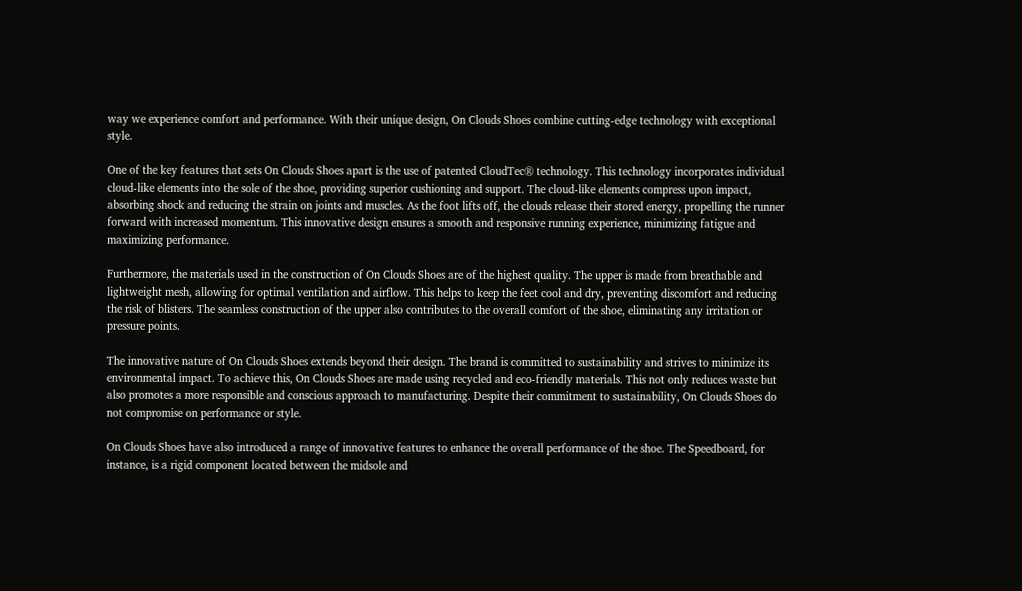way we experience comfort and performance. With their unique design, On Clouds Shoes combine cutting-edge technology with exceptional style.

One of the key features that sets On Clouds Shoes apart is the use of patented CloudTec® technology. This technology incorporates individual cloud-like elements into the sole of the shoe, providing superior cushioning and support. The cloud-like elements compress upon impact, absorbing shock and reducing the strain on joints and muscles. As the foot lifts off, the clouds release their stored energy, propelling the runner forward with increased momentum. This innovative design ensures a smooth and responsive running experience, minimizing fatigue and maximizing performance.

Furthermore, the materials used in the construction of On Clouds Shoes are of the highest quality. The upper is made from breathable and lightweight mesh, allowing for optimal ventilation and airflow. This helps to keep the feet cool and dry, preventing discomfort and reducing the risk of blisters. The seamless construction of the upper also contributes to the overall comfort of the shoe, eliminating any irritation or pressure points.

The innovative nature of On Clouds Shoes extends beyond their design. The brand is committed to sustainability and strives to minimize its environmental impact. To achieve this, On Clouds Shoes are made using recycled and eco-friendly materials. This not only reduces waste but also promotes a more responsible and conscious approach to manufacturing. Despite their commitment to sustainability, On Clouds Shoes do not compromise on performance or style.

On Clouds Shoes have also introduced a range of innovative features to enhance the overall performance of the shoe. The Speedboard, for instance, is a rigid component located between the midsole and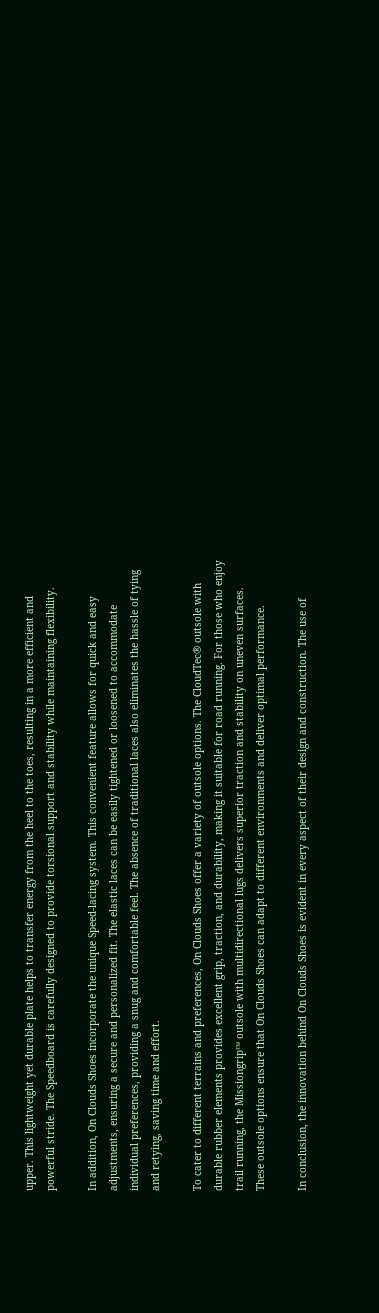upper. This lightweight yet durable plate helps to transfer energy from the heel to the toes, resulting in a more efficient and powerful stride. The Speedboard is carefully designed to provide torsional support and stability while maintaining flexibility.

In addition, On Clouds Shoes incorporate the unique Speed-lacing system. This convenient feature allows for quick and easy adjustments, ensuring a secure and personalized fit. The elastic laces can be easily tightened or loosened to accommodate individual preferences, providing a snug and comfortable feel. The absence of traditional laces also eliminates the hassle of tying and retying, saving time and effort.

To cater to different terrains and preferences, On Clouds Shoes offer a variety of outsole options. The CloudTec® outsole with durable rubber elements provides excellent grip, traction, and durability, making it suitable for road running. For those who enjoy trail running, the Missiongrip™ outsole with multidirectional lugs delivers superior traction and stability on uneven surfaces. These outsole options ensure that On Clouds Shoes can adapt to different environments and deliver optimal performance.

In conclusion, the innovation behind On Clouds Shoes is evident in every aspect of their design and construction. The use of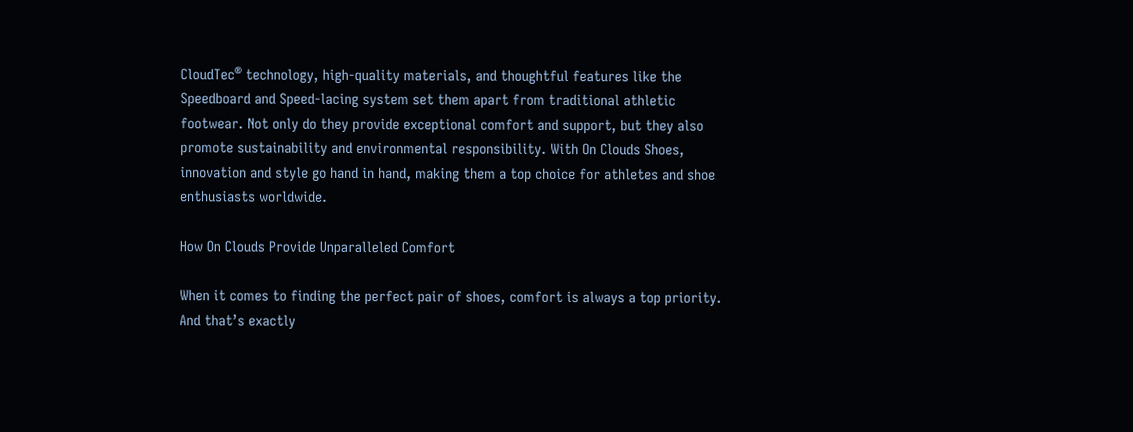CloudTec® technology, high-quality materials, and thoughtful features like the Speedboard and Speed-lacing system set them apart from traditional athletic footwear. Not only do they provide exceptional comfort and support, but they also promote sustainability and environmental responsibility. With On Clouds Shoes, innovation and style go hand in hand, making them a top choice for athletes and shoe enthusiasts worldwide.

How On Clouds Provide Unparalleled Comfort

When it comes to finding the perfect pair of shoes, comfort is always a top priority. And that’s exactly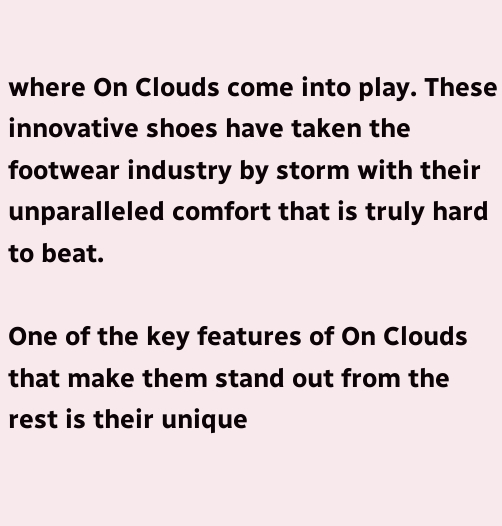where On Clouds come into play. These innovative shoes have taken the footwear industry by storm with their unparalleled comfort that is truly hard to beat.

One of the key features of On Clouds that make them stand out from the rest is their unique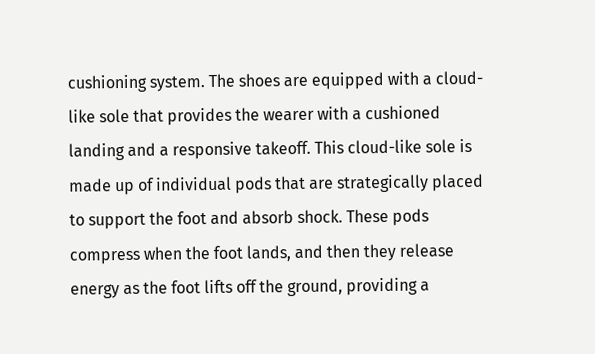cushioning system. The shoes are equipped with a cloud-like sole that provides the wearer with a cushioned landing and a responsive takeoff. This cloud-like sole is made up of individual pods that are strategically placed to support the foot and absorb shock. These pods compress when the foot lands, and then they release energy as the foot lifts off the ground, providing a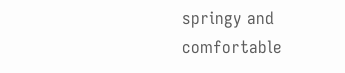springy and comfortable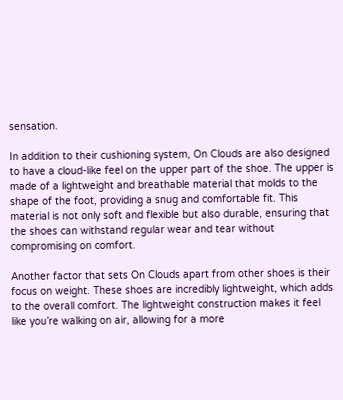sensation.

In addition to their cushioning system, On Clouds are also designed to have a cloud-like feel on the upper part of the shoe. The upper is made of a lightweight and breathable material that molds to the shape of the foot, providing a snug and comfortable fit. This material is not only soft and flexible but also durable, ensuring that the shoes can withstand regular wear and tear without compromising on comfort.

Another factor that sets On Clouds apart from other shoes is their focus on weight. These shoes are incredibly lightweight, which adds to the overall comfort. The lightweight construction makes it feel like you’re walking on air, allowing for a more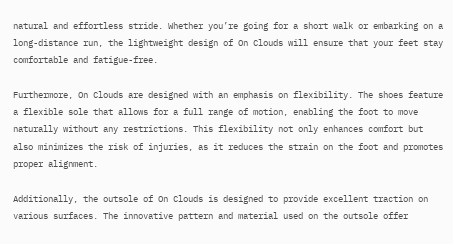natural and effortless stride. Whether you’re going for a short walk or embarking on a long-distance run, the lightweight design of On Clouds will ensure that your feet stay comfortable and fatigue-free.

Furthermore, On Clouds are designed with an emphasis on flexibility. The shoes feature a flexible sole that allows for a full range of motion, enabling the foot to move naturally without any restrictions. This flexibility not only enhances comfort but also minimizes the risk of injuries, as it reduces the strain on the foot and promotes proper alignment.

Additionally, the outsole of On Clouds is designed to provide excellent traction on various surfaces. The innovative pattern and material used on the outsole offer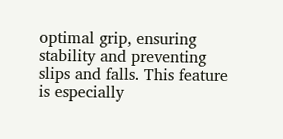optimal grip, ensuring stability and preventing slips and falls. This feature is especially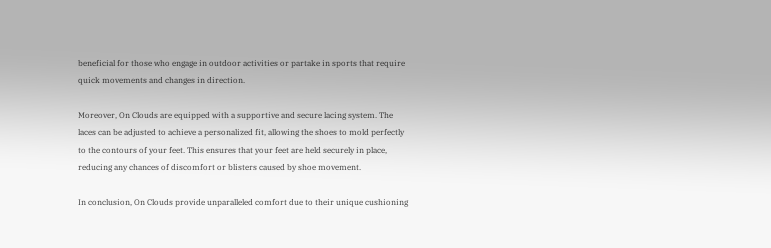beneficial for those who engage in outdoor activities or partake in sports that require quick movements and changes in direction.

Moreover, On Clouds are equipped with a supportive and secure lacing system. The laces can be adjusted to achieve a personalized fit, allowing the shoes to mold perfectly to the contours of your feet. This ensures that your feet are held securely in place, reducing any chances of discomfort or blisters caused by shoe movement.

In conclusion, On Clouds provide unparalleled comfort due to their unique cushioning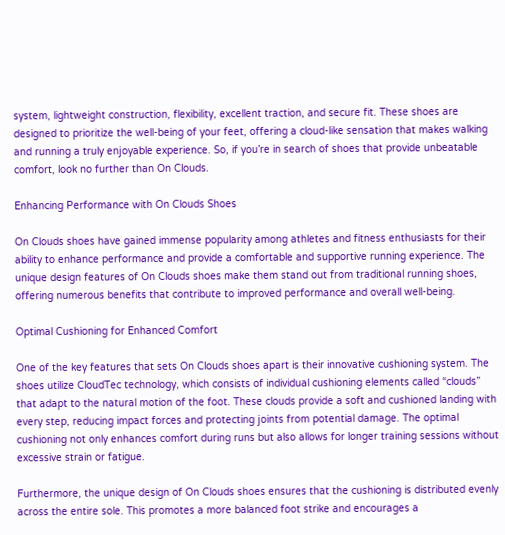system, lightweight construction, flexibility, excellent traction, and secure fit. These shoes are designed to prioritize the well-being of your feet, offering a cloud-like sensation that makes walking and running a truly enjoyable experience. So, if you’re in search of shoes that provide unbeatable comfort, look no further than On Clouds.

Enhancing Performance with On Clouds Shoes

On Clouds shoes have gained immense popularity among athletes and fitness enthusiasts for their ability to enhance performance and provide a comfortable and supportive running experience. The unique design features of On Clouds shoes make them stand out from traditional running shoes, offering numerous benefits that contribute to improved performance and overall well-being.

Optimal Cushioning for Enhanced Comfort

One of the key features that sets On Clouds shoes apart is their innovative cushioning system. The shoes utilize CloudTec technology, which consists of individual cushioning elements called “clouds” that adapt to the natural motion of the foot. These clouds provide a soft and cushioned landing with every step, reducing impact forces and protecting joints from potential damage. The optimal cushioning not only enhances comfort during runs but also allows for longer training sessions without excessive strain or fatigue.

Furthermore, the unique design of On Clouds shoes ensures that the cushioning is distributed evenly across the entire sole. This promotes a more balanced foot strike and encourages a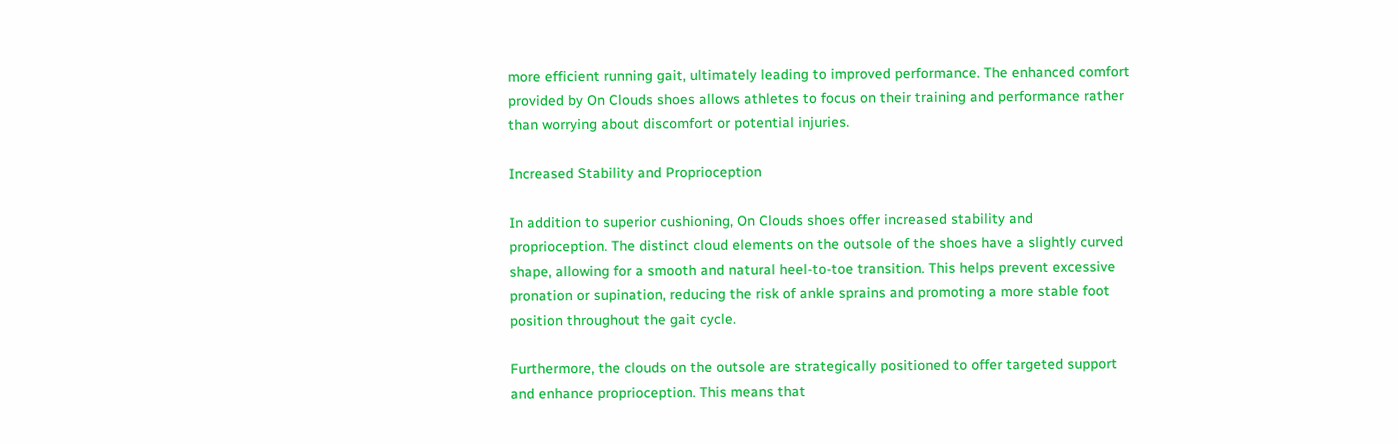more efficient running gait, ultimately leading to improved performance. The enhanced comfort provided by On Clouds shoes allows athletes to focus on their training and performance rather than worrying about discomfort or potential injuries.

Increased Stability and Proprioception

In addition to superior cushioning, On Clouds shoes offer increased stability and proprioception. The distinct cloud elements on the outsole of the shoes have a slightly curved shape, allowing for a smooth and natural heel-to-toe transition. This helps prevent excessive pronation or supination, reducing the risk of ankle sprains and promoting a more stable foot position throughout the gait cycle.

Furthermore, the clouds on the outsole are strategically positioned to offer targeted support and enhance proprioception. This means that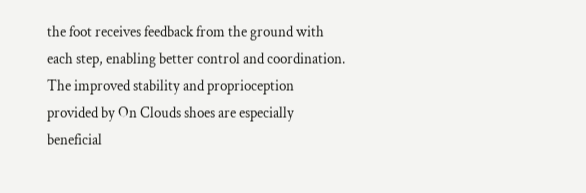the foot receives feedback from the ground with each step, enabling better control and coordination. The improved stability and proprioception provided by On Clouds shoes are especially beneficial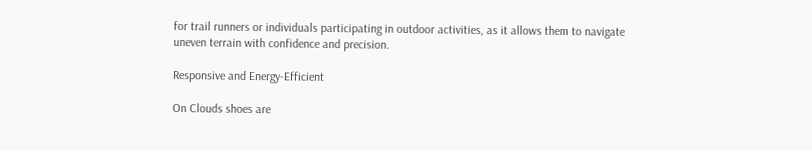for trail runners or individuals participating in outdoor activities, as it allows them to navigate uneven terrain with confidence and precision.

Responsive and Energy-Efficient

On Clouds shoes are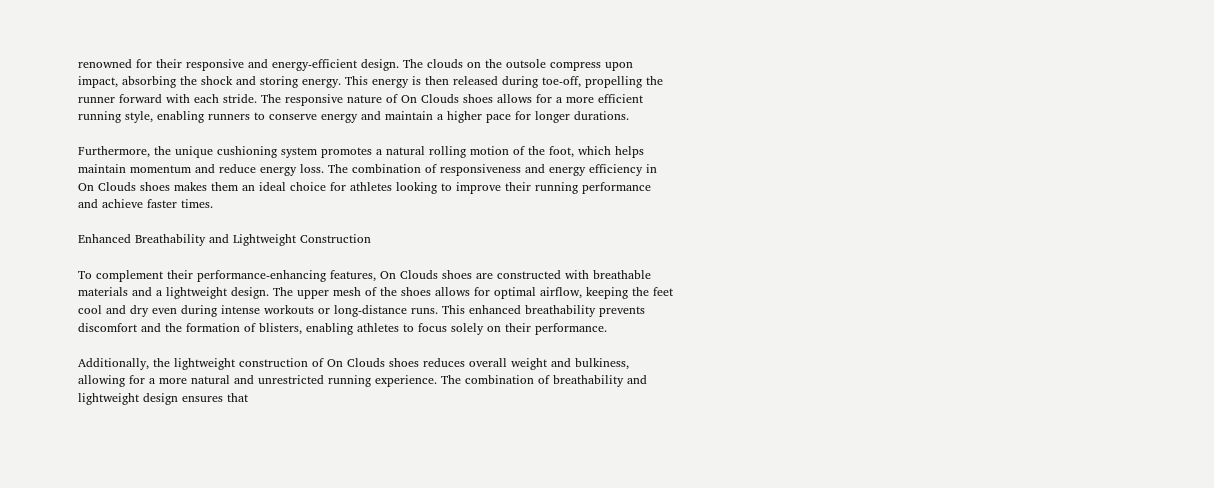renowned for their responsive and energy-efficient design. The clouds on the outsole compress upon impact, absorbing the shock and storing energy. This energy is then released during toe-off, propelling the runner forward with each stride. The responsive nature of On Clouds shoes allows for a more efficient running style, enabling runners to conserve energy and maintain a higher pace for longer durations.

Furthermore, the unique cushioning system promotes a natural rolling motion of the foot, which helps maintain momentum and reduce energy loss. The combination of responsiveness and energy efficiency in On Clouds shoes makes them an ideal choice for athletes looking to improve their running performance and achieve faster times.

Enhanced Breathability and Lightweight Construction

To complement their performance-enhancing features, On Clouds shoes are constructed with breathable materials and a lightweight design. The upper mesh of the shoes allows for optimal airflow, keeping the feet cool and dry even during intense workouts or long-distance runs. This enhanced breathability prevents discomfort and the formation of blisters, enabling athletes to focus solely on their performance.

Additionally, the lightweight construction of On Clouds shoes reduces overall weight and bulkiness, allowing for a more natural and unrestricted running experience. The combination of breathability and lightweight design ensures that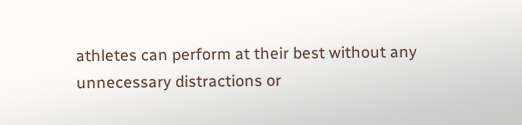athletes can perform at their best without any unnecessary distractions or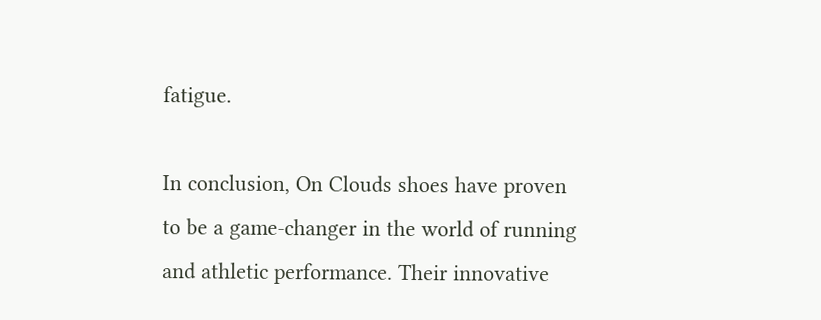fatigue.

In conclusion, On Clouds shoes have proven to be a game-changer in the world of running and athletic performance. Their innovative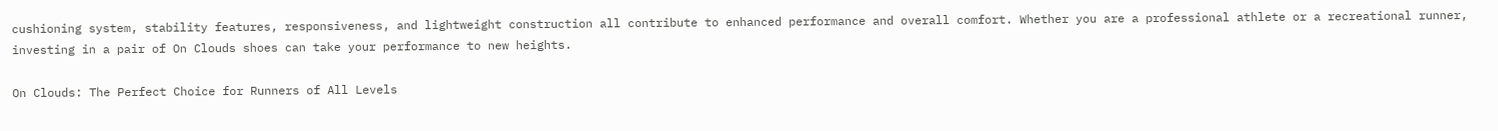cushioning system, stability features, responsiveness, and lightweight construction all contribute to enhanced performance and overall comfort. Whether you are a professional athlete or a recreational runner, investing in a pair of On Clouds shoes can take your performance to new heights.

On Clouds: The Perfect Choice for Runners of All Levels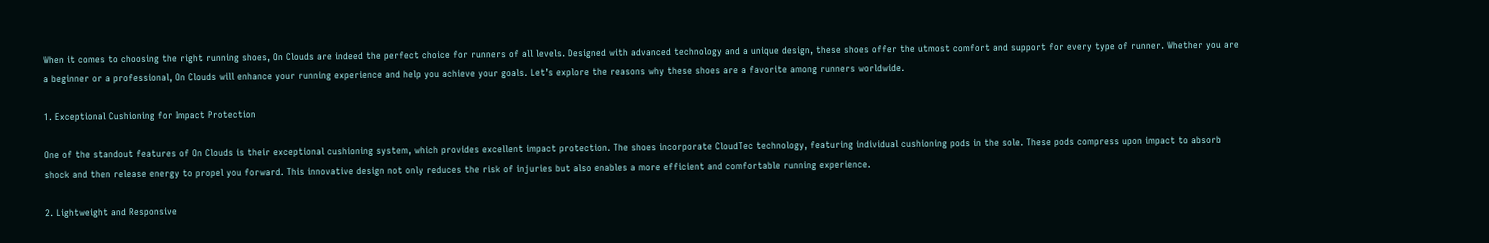When it comes to choosing the right running shoes, On Clouds are indeed the perfect choice for runners of all levels. Designed with advanced technology and a unique design, these shoes offer the utmost comfort and support for every type of runner. Whether you are a beginner or a professional, On Clouds will enhance your running experience and help you achieve your goals. Let’s explore the reasons why these shoes are a favorite among runners worldwide.

1. Exceptional Cushioning for Impact Protection

One of the standout features of On Clouds is their exceptional cushioning system, which provides excellent impact protection. The shoes incorporate CloudTec technology, featuring individual cushioning pods in the sole. These pods compress upon impact to absorb shock and then release energy to propel you forward. This innovative design not only reduces the risk of injuries but also enables a more efficient and comfortable running experience.

2. Lightweight and Responsive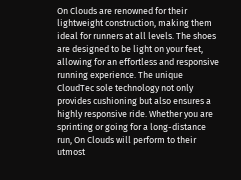On Clouds are renowned for their lightweight construction, making them ideal for runners at all levels. The shoes are designed to be light on your feet, allowing for an effortless and responsive running experience. The unique CloudTec sole technology not only provides cushioning but also ensures a highly responsive ride. Whether you are sprinting or going for a long-distance run, On Clouds will perform to their utmost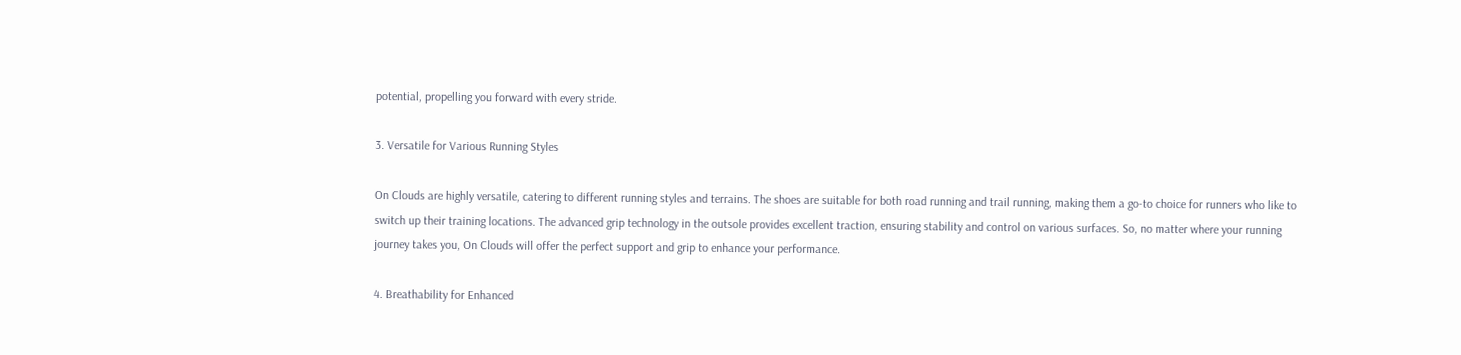potential, propelling you forward with every stride.

3. Versatile for Various Running Styles

On Clouds are highly versatile, catering to different running styles and terrains. The shoes are suitable for both road running and trail running, making them a go-to choice for runners who like to switch up their training locations. The advanced grip technology in the outsole provides excellent traction, ensuring stability and control on various surfaces. So, no matter where your running journey takes you, On Clouds will offer the perfect support and grip to enhance your performance.

4. Breathability for Enhanced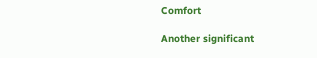Comfort

Another significant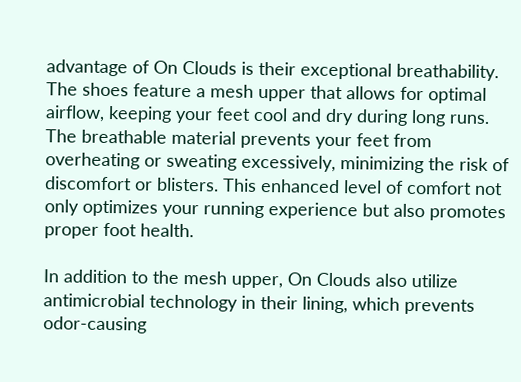advantage of On Clouds is their exceptional breathability. The shoes feature a mesh upper that allows for optimal airflow, keeping your feet cool and dry during long runs. The breathable material prevents your feet from overheating or sweating excessively, minimizing the risk of discomfort or blisters. This enhanced level of comfort not only optimizes your running experience but also promotes proper foot health.

In addition to the mesh upper, On Clouds also utilize antimicrobial technology in their lining, which prevents odor-causing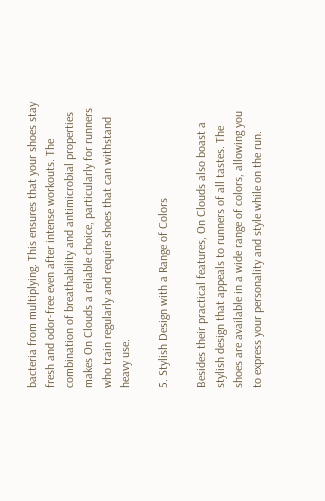bacteria from multiplying. This ensures that your shoes stay fresh and odor-free even after intense workouts. The combination of breathability and antimicrobial properties makes On Clouds a reliable choice, particularly for runners who train regularly and require shoes that can withstand heavy use.

5. Stylish Design with a Range of Colors

Besides their practical features, On Clouds also boast a stylish design that appeals to runners of all tastes. The shoes are available in a wide range of colors, allowing you to express your personality and style while on the run.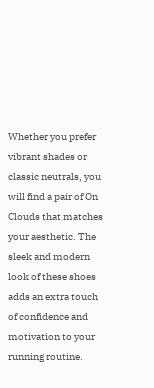Whether you prefer vibrant shades or classic neutrals, you will find a pair of On Clouds that matches your aesthetic. The sleek and modern look of these shoes adds an extra touch of confidence and motivation to your running routine.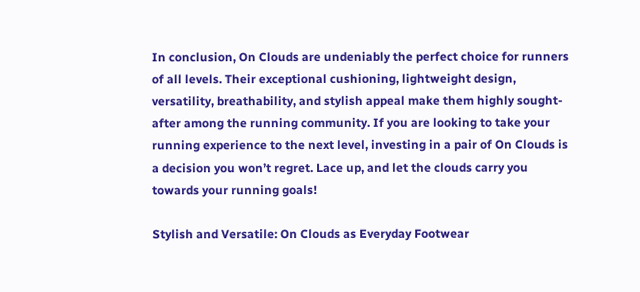In conclusion, On Clouds are undeniably the perfect choice for runners of all levels. Their exceptional cushioning, lightweight design, versatility, breathability, and stylish appeal make them highly sought-after among the running community. If you are looking to take your running experience to the next level, investing in a pair of On Clouds is a decision you won’t regret. Lace up, and let the clouds carry you towards your running goals!

Stylish and Versatile: On Clouds as Everyday Footwear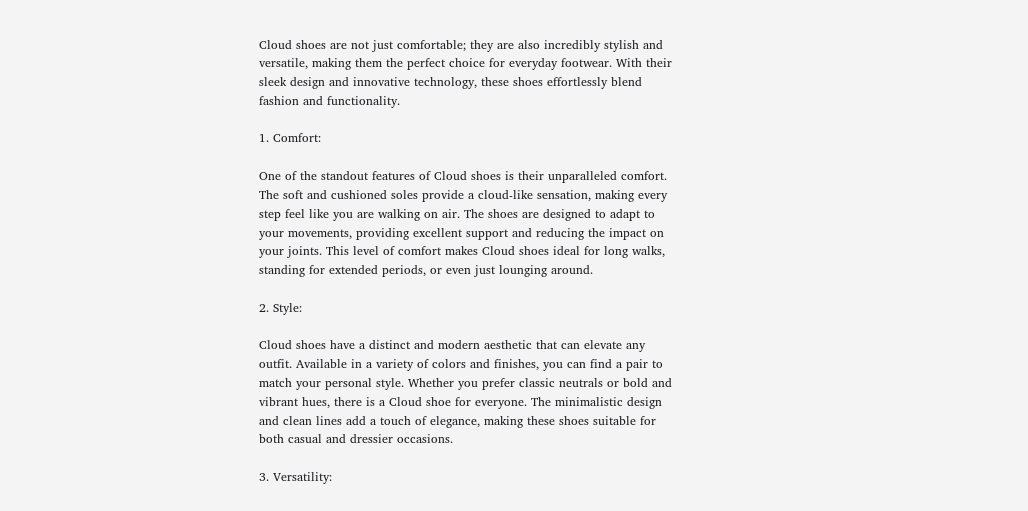Cloud shoes are not just comfortable; they are also incredibly stylish and versatile, making them the perfect choice for everyday footwear. With their sleek design and innovative technology, these shoes effortlessly blend fashion and functionality.

1. Comfort:

One of the standout features of Cloud shoes is their unparalleled comfort. The soft and cushioned soles provide a cloud-like sensation, making every step feel like you are walking on air. The shoes are designed to adapt to your movements, providing excellent support and reducing the impact on your joints. This level of comfort makes Cloud shoes ideal for long walks, standing for extended periods, or even just lounging around.

2. Style:

Cloud shoes have a distinct and modern aesthetic that can elevate any outfit. Available in a variety of colors and finishes, you can find a pair to match your personal style. Whether you prefer classic neutrals or bold and vibrant hues, there is a Cloud shoe for everyone. The minimalistic design and clean lines add a touch of elegance, making these shoes suitable for both casual and dressier occasions.

3. Versatility: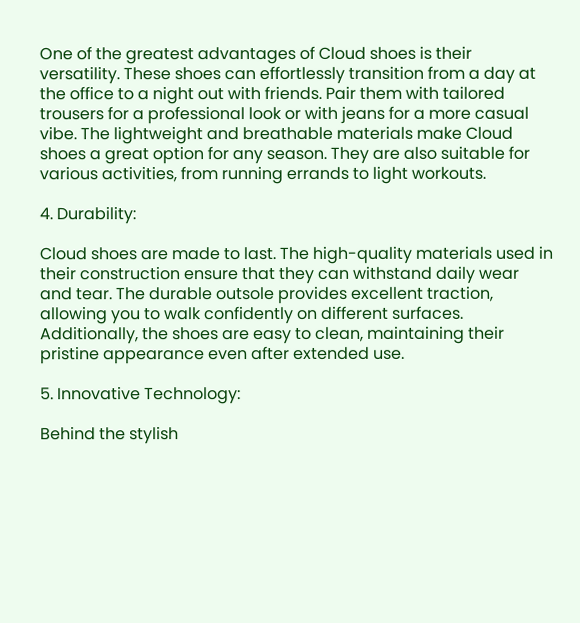One of the greatest advantages of Cloud shoes is their versatility. These shoes can effortlessly transition from a day at the office to a night out with friends. Pair them with tailored trousers for a professional look or with jeans for a more casual vibe. The lightweight and breathable materials make Cloud shoes a great option for any season. They are also suitable for various activities, from running errands to light workouts.

4. Durability:

Cloud shoes are made to last. The high-quality materials used in their construction ensure that they can withstand daily wear and tear. The durable outsole provides excellent traction, allowing you to walk confidently on different surfaces. Additionally, the shoes are easy to clean, maintaining their pristine appearance even after extended use.

5. Innovative Technology:

Behind the stylish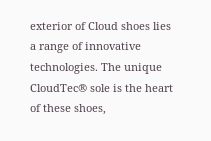exterior of Cloud shoes lies a range of innovative technologies. The unique CloudTec® sole is the heart of these shoes,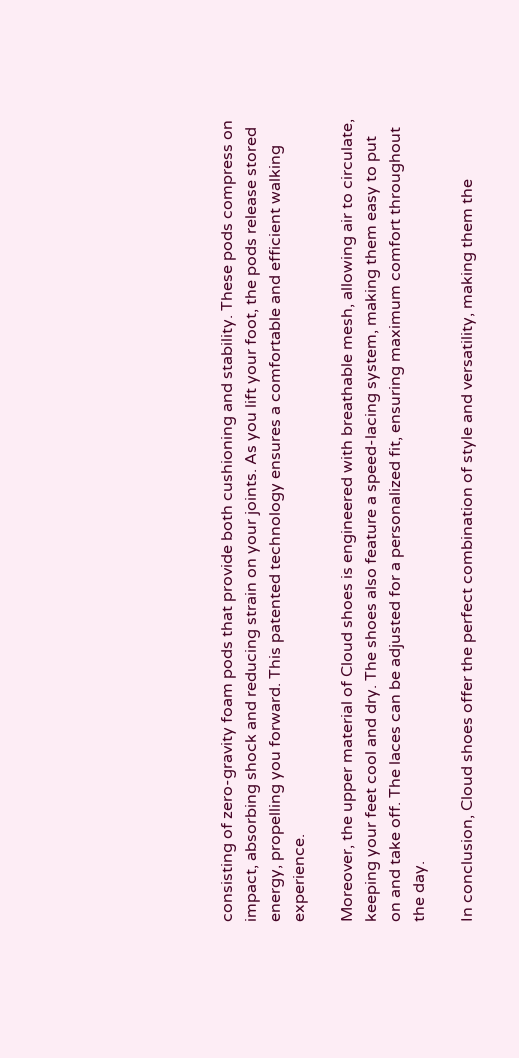consisting of zero-gravity foam pods that provide both cushioning and stability. These pods compress on impact, absorbing shock and reducing strain on your joints. As you lift your foot, the pods release stored energy, propelling you forward. This patented technology ensures a comfortable and efficient walking experience.

Moreover, the upper material of Cloud shoes is engineered with breathable mesh, allowing air to circulate, keeping your feet cool and dry. The shoes also feature a speed-lacing system, making them easy to put on and take off. The laces can be adjusted for a personalized fit, ensuring maximum comfort throughout the day.

In conclusion, Cloud shoes offer the perfect combination of style and versatility, making them the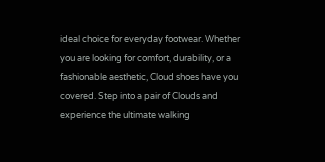ideal choice for everyday footwear. Whether you are looking for comfort, durability, or a fashionable aesthetic, Cloud shoes have you covered. Step into a pair of Clouds and experience the ultimate walking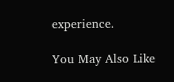experience.

You May Also Like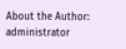About the Author: administrator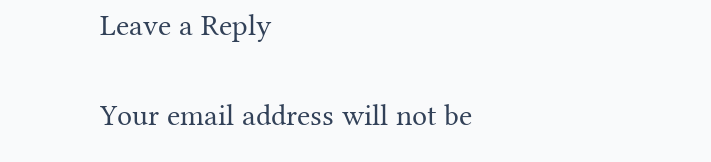Leave a Reply

Your email address will not be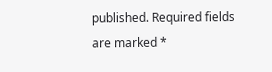published. Required fields are marked *